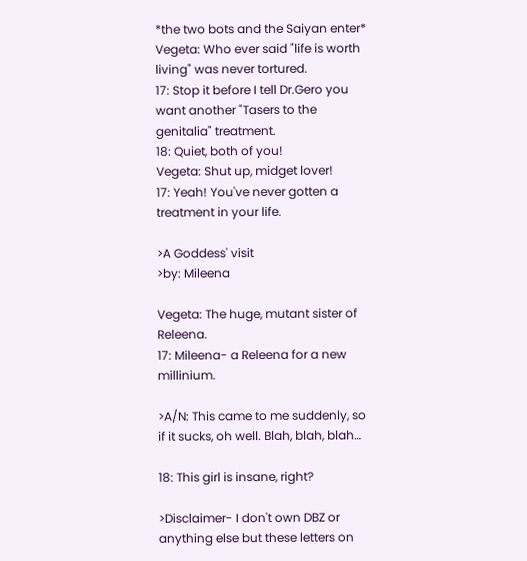*the two bots and the Saiyan enter*
Vegeta: Who ever said "life is worth living" was never tortured.
17: Stop it before I tell Dr.Gero you want another "Tasers to the genitalia" treatment.
18: Quiet, both of you!
Vegeta: Shut up, midget lover!
17: Yeah! You've never gotten a treatment in your life.

>A Goddess' visit
>by: Mileena

Vegeta: The huge, mutant sister of Releena.
17: Mileena- a Releena for a new millinium.

>A/N: This came to me suddenly, so if it sucks, oh well. Blah, blah, blah…

18: This girl is insane, right?

>Disclaimer- I don't own DBZ or anything else but these letters on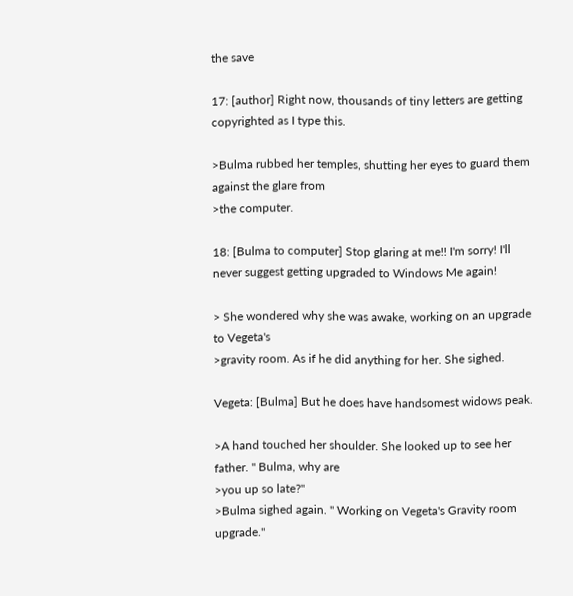the save

17: [author] Right now, thousands of tiny letters are getting copyrighted as I type this.

>Bulma rubbed her temples, shutting her eyes to guard them against the glare from
>the computer.

18: [Bulma to computer] Stop glaring at me!! I'm sorry! I'll never suggest getting upgraded to Windows Me again!

> She wondered why she was awake, working on an upgrade to Vegeta's
>gravity room. As if he did anything for her. She sighed.

Vegeta: [Bulma] But he does have handsomest widows peak.

>A hand touched her shoulder. She looked up to see her father. " Bulma, why are
>you up so late?"
>Bulma sighed again. " Working on Vegeta's Gravity room upgrade."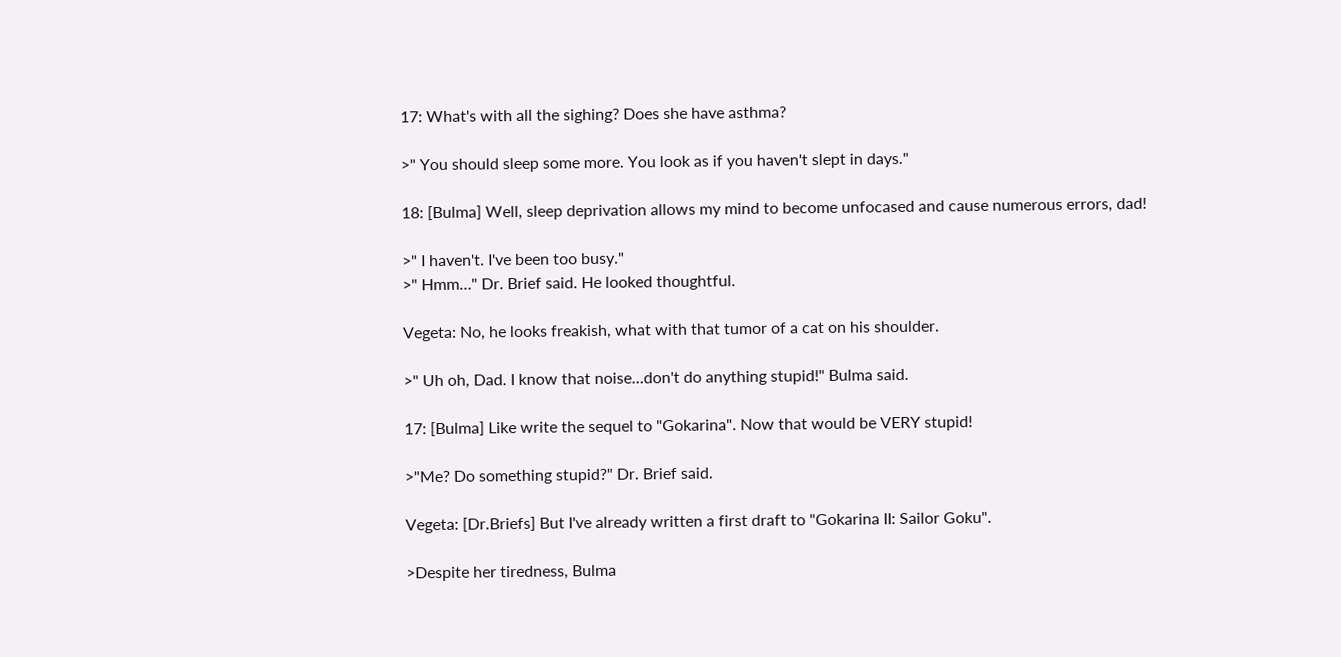17: What's with all the sighing? Does she have asthma?

>" You should sleep some more. You look as if you haven't slept in days."

18: [Bulma] Well, sleep deprivation allows my mind to become unfocased and cause numerous errors, dad!

>" I haven't. I've been too busy."
>" Hmm…" Dr. Brief said. He looked thoughtful.

Vegeta: No, he looks freakish, what with that tumor of a cat on his shoulder.

>" Uh oh, Dad. I know that noise…don't do anything stupid!" Bulma said.

17: [Bulma] Like write the sequel to "Gokarina". Now that would be VERY stupid!

>"Me? Do something stupid?" Dr. Brief said.

Vegeta: [Dr.Briefs] But I've already written a first draft to "Gokarina II: Sailor Goku".

>Despite her tiredness, Bulma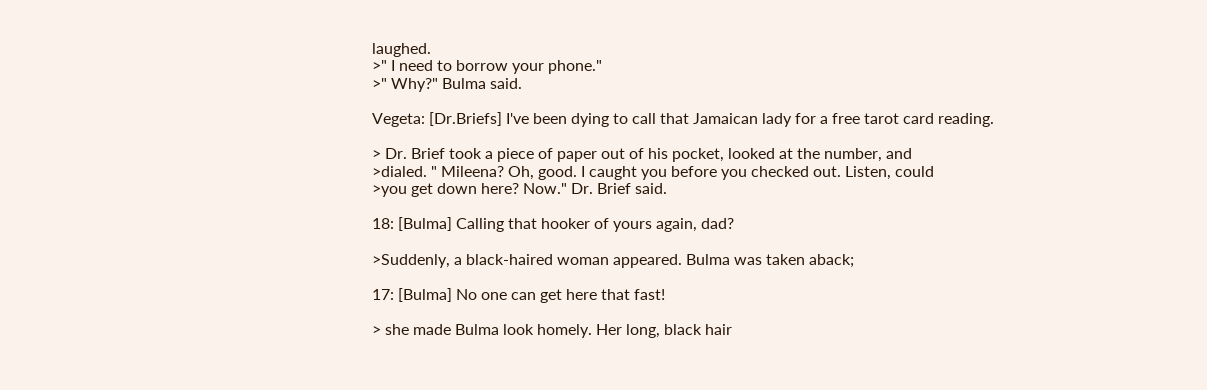laughed.
>" I need to borrow your phone."
>" Why?" Bulma said.

Vegeta: [Dr.Briefs] I've been dying to call that Jamaican lady for a free tarot card reading.

> Dr. Brief took a piece of paper out of his pocket, looked at the number, and
>dialed. " Mileena? Oh, good. I caught you before you checked out. Listen, could
>you get down here? Now." Dr. Brief said.

18: [Bulma] Calling that hooker of yours again, dad?

>Suddenly, a black-haired woman appeared. Bulma was taken aback;

17: [Bulma] No one can get here that fast!

> she made Bulma look homely. Her long, black hair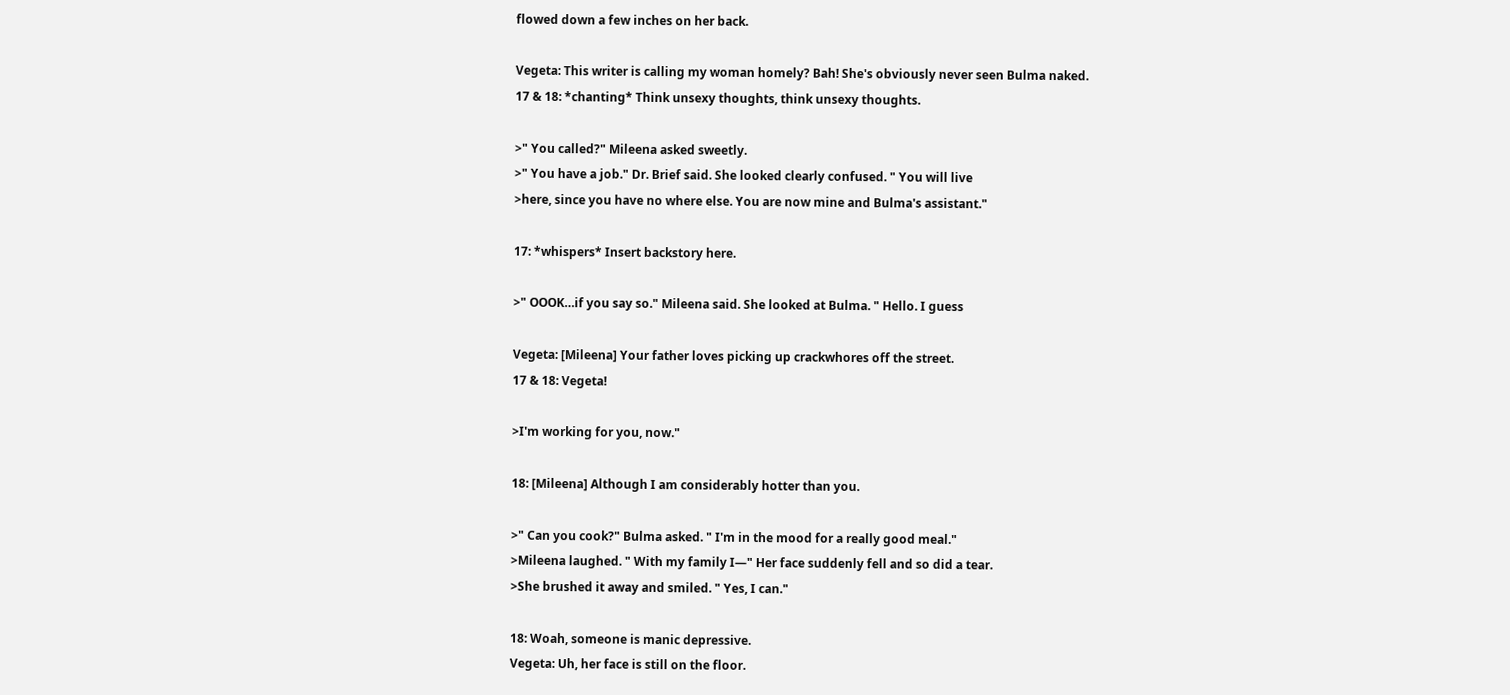flowed down a few inches on her back.

Vegeta: This writer is calling my woman homely? Bah! She's obviously never seen Bulma naked.
17 & 18: *chanting* Think unsexy thoughts, think unsexy thoughts.

>" You called?" Mileena asked sweetly.
>" You have a job." Dr. Brief said. She looked clearly confused. " You will live
>here, since you have no where else. You are now mine and Bulma's assistant."

17: *whispers* Insert backstory here.

>" OOOK…if you say so." Mileena said. She looked at Bulma. " Hello. I guess

Vegeta: [Mileena] Your father loves picking up crackwhores off the street.
17 & 18: Vegeta!

>I'm working for you, now."

18: [Mileena] Although I am considerably hotter than you.

>" Can you cook?" Bulma asked. " I'm in the mood for a really good meal."
>Mileena laughed. " With my family I—" Her face suddenly fell and so did a tear.
>She brushed it away and smiled. " Yes, I can."

18: Woah, someone is manic depressive.
Vegeta: Uh, her face is still on the floor.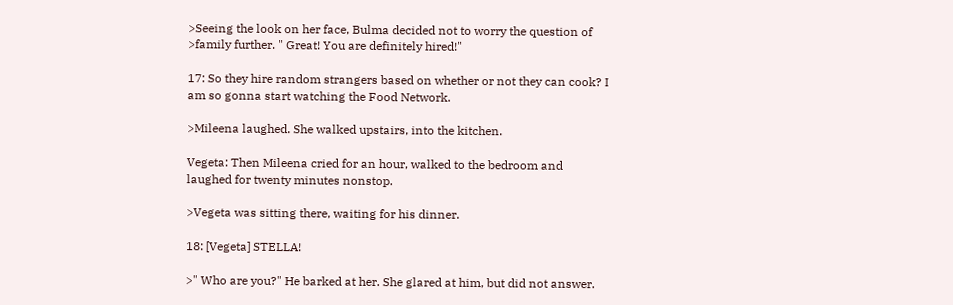>Seeing the look on her face, Bulma decided not to worry the question of
>family further. " Great! You are definitely hired!"

17: So they hire random strangers based on whether or not they can cook? I am so gonna start watching the Food Network.

>Mileena laughed. She walked upstairs, into the kitchen.

Vegeta: Then Mileena cried for an hour, walked to the bedroom and laughed for twenty minutes nonstop.

>Vegeta was sitting there, waiting for his dinner.

18: [Vegeta] STELLA!

>" Who are you?" He barked at her. She glared at him, but did not answer.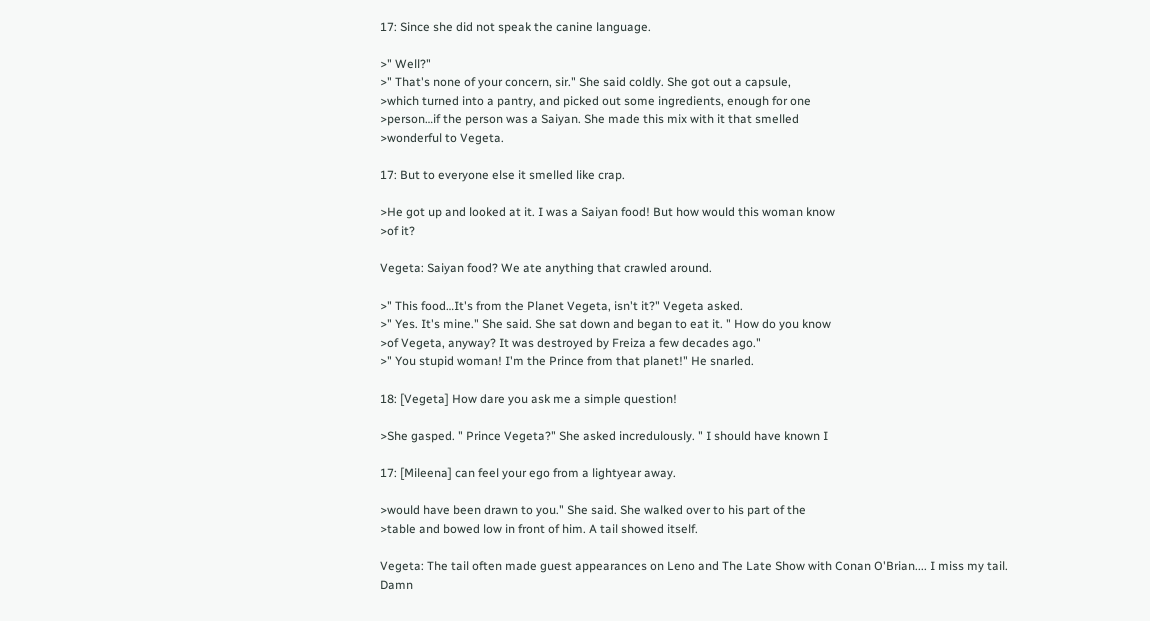17: Since she did not speak the canine language.

>" Well?"
>" That's none of your concern, sir." She said coldly. She got out a capsule,
>which turned into a pantry, and picked out some ingredients, enough for one
>person…if the person was a Saiyan. She made this mix with it that smelled
>wonderful to Vegeta.

17: But to everyone else it smelled like crap.

>He got up and looked at it. I was a Saiyan food! But how would this woman know
>of it?

Vegeta: Saiyan food? We ate anything that crawled around.

>" This food…It's from the Planet Vegeta, isn't it?" Vegeta asked.
>" Yes. It's mine." She said. She sat down and began to eat it. " How do you know
>of Vegeta, anyway? It was destroyed by Freiza a few decades ago."
>" You stupid woman! I'm the Prince from that planet!" He snarled.

18: [Vegeta] How dare you ask me a simple question!

>She gasped. " Prince Vegeta?" She asked incredulously. " I should have known I

17: [Mileena] can feel your ego from a lightyear away.

>would have been drawn to you." She said. She walked over to his part of the
>table and bowed low in front of him. A tail showed itself.

Vegeta: The tail often made guest appearances on Leno and The Late Show with Conan O'Brian.... I miss my tail. Damn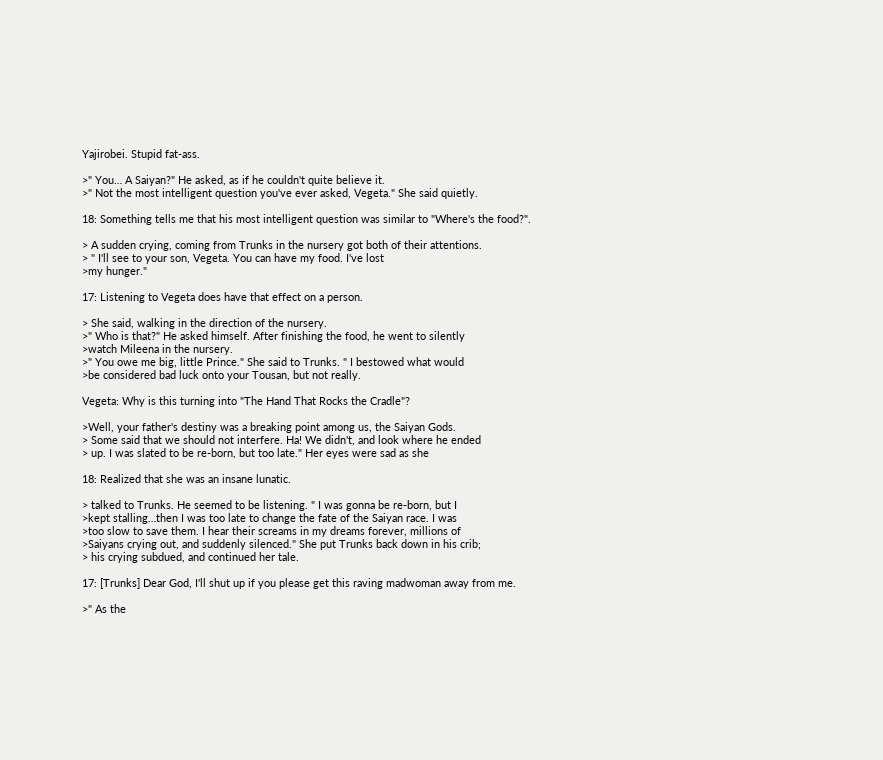Yajirobei. Stupid fat-ass.

>" You… A Saiyan?" He asked, as if he couldn't quite believe it.
>" Not the most intelligent question you've ever asked, Vegeta." She said quietly.

18: Something tells me that his most intelligent question was similar to "Where's the food?".

> A sudden crying, coming from Trunks in the nursery got both of their attentions.
> " I'll see to your son, Vegeta. You can have my food. I've lost
>my hunger."

17: Listening to Vegeta does have that effect on a person.

> She said, walking in the direction of the nursery.
>" Who is that?" He asked himself. After finishing the food, he went to silently
>watch Mileena in the nursery.
>" You owe me big, little Prince." She said to Trunks. " I bestowed what would
>be considered bad luck onto your Tousan, but not really.

Vegeta: Why is this turning into "The Hand That Rocks the Cradle"?

>Well, your father's destiny was a breaking point among us, the Saiyan Gods.
> Some said that we should not interfere. Ha! We didn't, and look where he ended
> up. I was slated to be re-born, but too late." Her eyes were sad as she

18: Realized that she was an insane lunatic.

> talked to Trunks. He seemed to be listening. " I was gonna be re-born, but I
>kept stalling…then I was too late to change the fate of the Saiyan race. I was
>too slow to save them. I hear their screams in my dreams forever, millions of
>Saiyans crying out, and suddenly silenced." She put Trunks back down in his crib;
> his crying subdued, and continued her tale.

17: [Trunks] Dear God, I'll shut up if you please get this raving madwoman away from me.

>" As the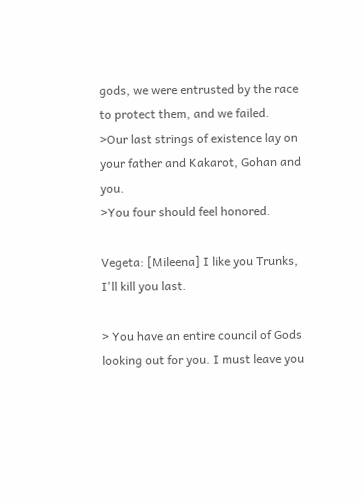gods, we were entrusted by the race to protect them, and we failed.
>Our last strings of existence lay on your father and Kakarot, Gohan and you.
>You four should feel honored.

Vegeta: [Mileena] I like you Trunks, I'll kill you last.

> You have an entire council of Gods looking out for you. I must leave you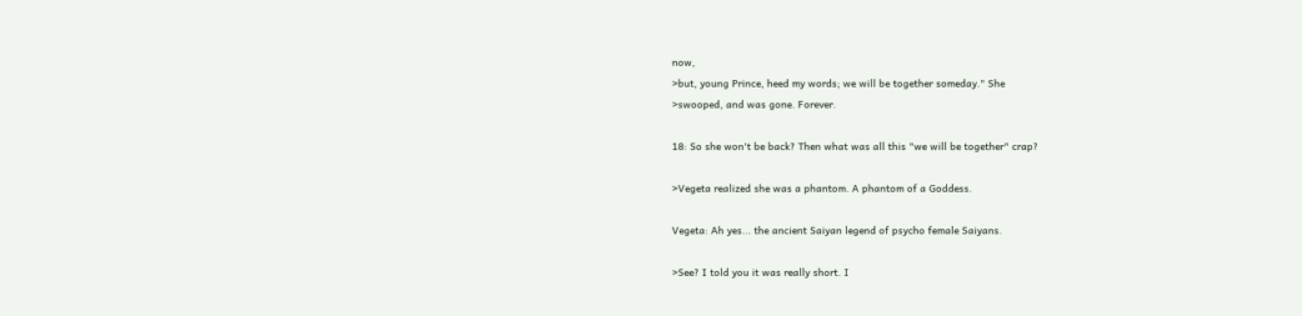now,
>but, young Prince, heed my words; we will be together someday." She
>swooped, and was gone. Forever.

18: So she won't be back? Then what was all this "we will be together" crap?

>Vegeta realized she was a phantom. A phantom of a Goddess.

Vegeta: Ah yes... the ancient Saiyan legend of psycho female Saiyans.

>See? I told you it was really short. I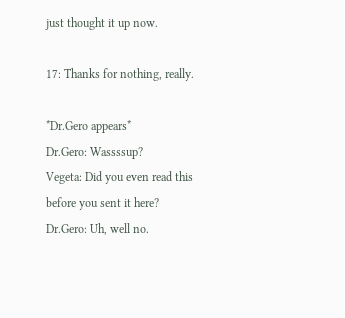just thought it up now.

17: Thanks for nothing, really.

*Dr.Gero appears*
Dr.Gero: Wassssup?
Vegeta: Did you even read this before you sent it here?
Dr.Gero: Uh, well no.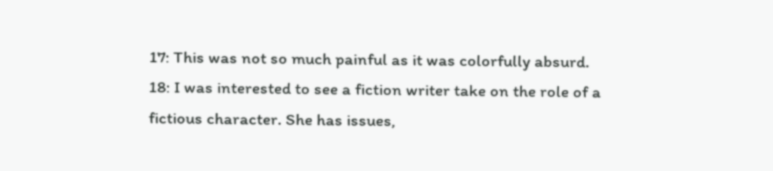17: This was not so much painful as it was colorfully absurd.
18: I was interested to see a fiction writer take on the role of a fictious character. She has issues,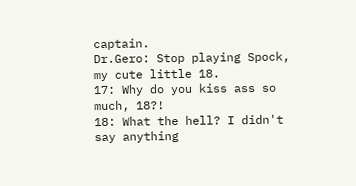captain.
Dr.Gero: Stop playing Spock, my cute little 18.
17: Why do you kiss ass so much, 18?!
18: What the hell? I didn't say anything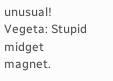unusual!
Vegeta: Stupid midget magnet.